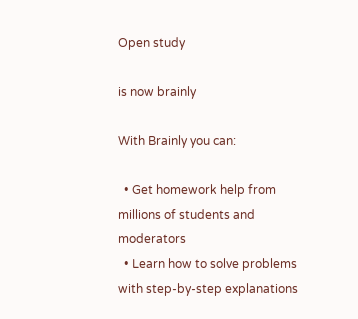Open study

is now brainly

With Brainly you can:

  • Get homework help from millions of students and moderators
  • Learn how to solve problems with step-by-step explanations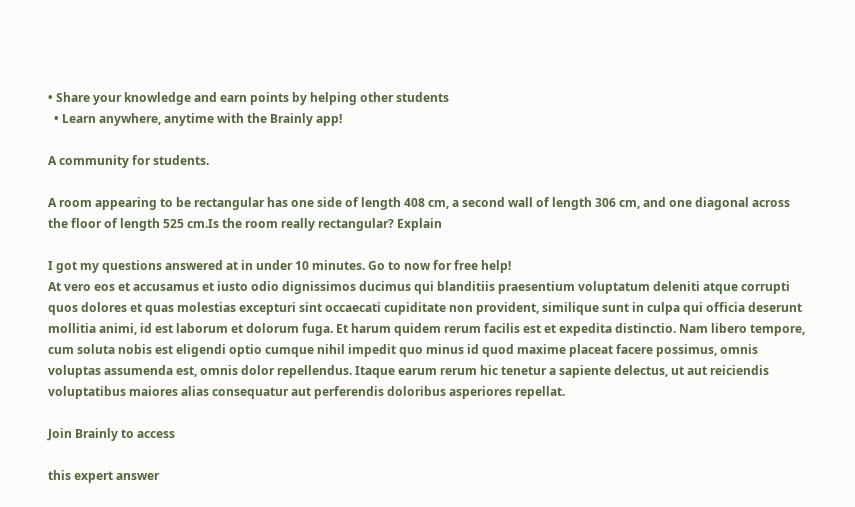• Share your knowledge and earn points by helping other students
  • Learn anywhere, anytime with the Brainly app!

A community for students.

A room appearing to be rectangular has one side of length 408 cm, a second wall of length 306 cm, and one diagonal across the floor of length 525 cm.Is the room really rectangular? Explain

I got my questions answered at in under 10 minutes. Go to now for free help!
At vero eos et accusamus et iusto odio dignissimos ducimus qui blanditiis praesentium voluptatum deleniti atque corrupti quos dolores et quas molestias excepturi sint occaecati cupiditate non provident, similique sunt in culpa qui officia deserunt mollitia animi, id est laborum et dolorum fuga. Et harum quidem rerum facilis est et expedita distinctio. Nam libero tempore, cum soluta nobis est eligendi optio cumque nihil impedit quo minus id quod maxime placeat facere possimus, omnis voluptas assumenda est, omnis dolor repellendus. Itaque earum rerum hic tenetur a sapiente delectus, ut aut reiciendis voluptatibus maiores alias consequatur aut perferendis doloribus asperiores repellat.

Join Brainly to access

this expert answer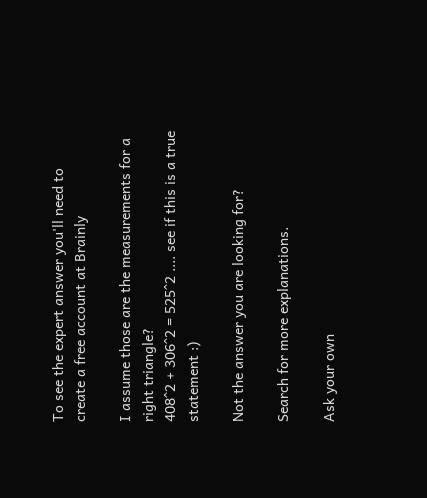To see the expert answer you'll need to create a free account at Brainly

I assume those are the measurements for a right triangle?
408^2 + 306^2 = 525^2 .... see if this is a true statement :)

Not the answer you are looking for?

Search for more explanations.

Ask your own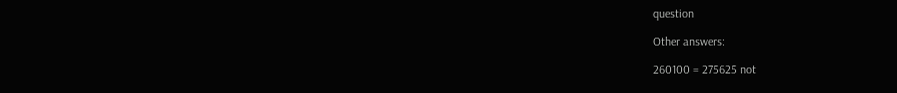question

Other answers:

260100 = 275625 not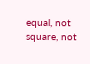equal, not square, not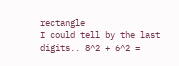rectangle
I could tell by the last digits.. 8^2 + 6^2 =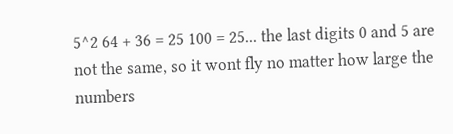5^2 64 + 36 = 25 100 = 25... the last digits 0 and 5 are not the same, so it wont fly no matter how large the numbers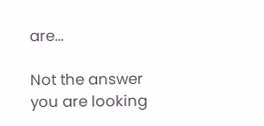are...

Not the answer you are looking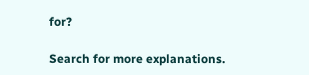for?

Search for more explanations.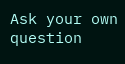Ask your own question